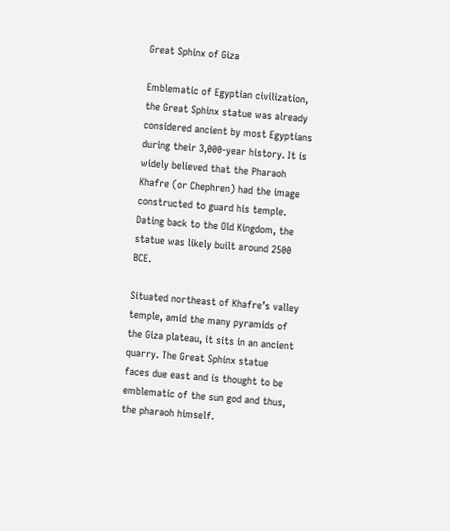Great Sphinx of Giza

Emblematic of Egyptian civilization, the Great Sphinx statue was already considered ancient by most Egyptians during their 3,000-year history. It is widely believed that the Pharaoh Khafre (or Chephren) had the image constructed to guard his temple. Dating back to the Old Kingdom, the statue was likely built around 2500 BCE.

Situated northeast of Khafre’s valley temple, amid the many pyramids of the Giza plateau, it sits in an ancient quarry. The Great Sphinx statue faces due east and is thought to be emblematic of the sun god and thus, the pharaoh himself.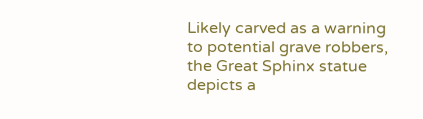Likely carved as a warning to potential grave robbers, the Great Sphinx statue depicts a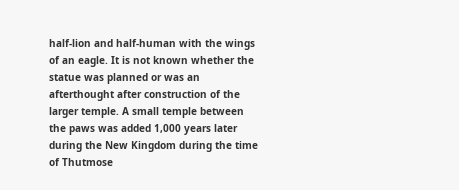half-lion and half-human with the wings of an eagle. It is not known whether the statue was planned or was an afterthought after construction of the larger temple. A small temple between the paws was added 1,000 years later during the New Kingdom during the time of Thutmose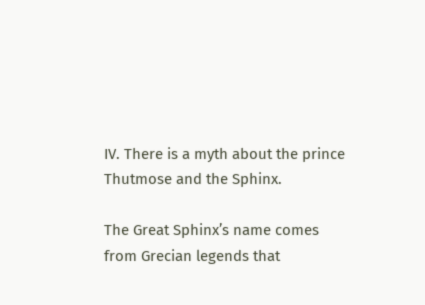IV. There is a myth about the prince Thutmose and the Sphinx.

The Great Sphinx’s name comes from Grecian legends that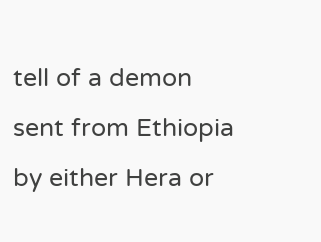tell of a demon sent from Ethiopia by either Hera or